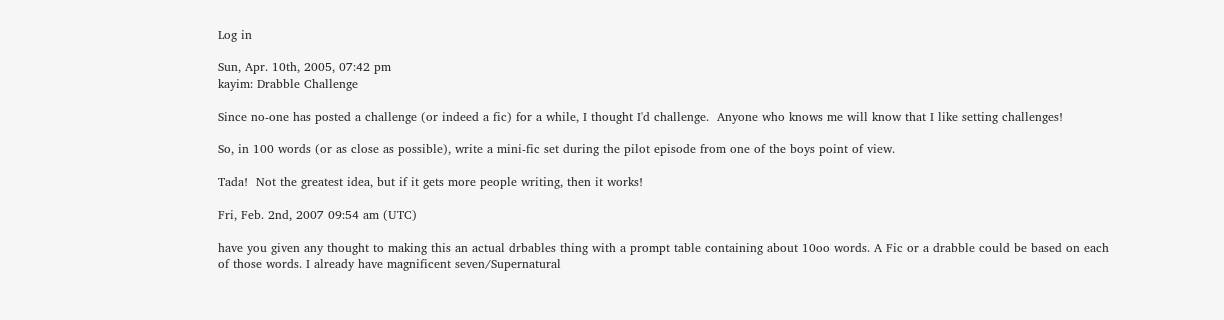Log in

Sun, Apr. 10th, 2005, 07:42 pm
kayim: Drabble Challenge

Since no-one has posted a challenge (or indeed a fic) for a while, I thought I'd challenge.  Anyone who knows me will know that I like setting challenges!

So, in 100 words (or as close as possible), write a mini-fic set during the pilot episode from one of the boys point of view.

Tada!  Not the greatest idea, but if it gets more people writing, then it works!

Fri, Feb. 2nd, 2007 09:54 am (UTC)

have you given any thought to making this an actual drbables thing with a prompt table containing about 10oo words. A Fic or a drabble could be based on each of those words. I already have magnificent seven/Supernatural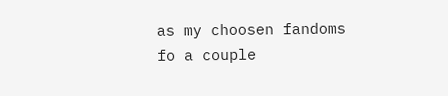as my choosen fandoms fo a couple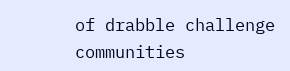of drabble challenge communities